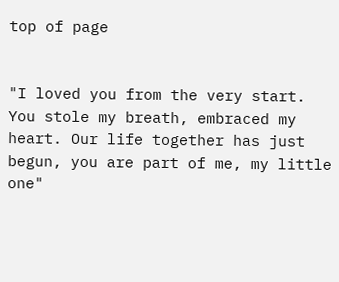top of page


"I loved you from the very start. You stole my breath, embraced my heart. Our life together has just begun, you are part of me, my little one"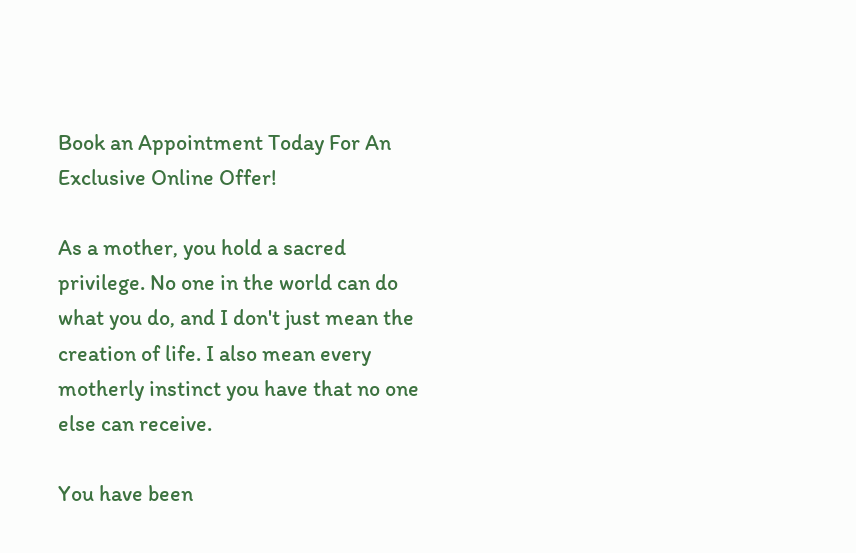Book an Appointment Today For An Exclusive Online Offer!

As a mother, you hold a sacred privilege. No one in the world can do what you do, and I don't just mean the creation of life. I also mean every motherly instinct you have that no one else can receive.

You have been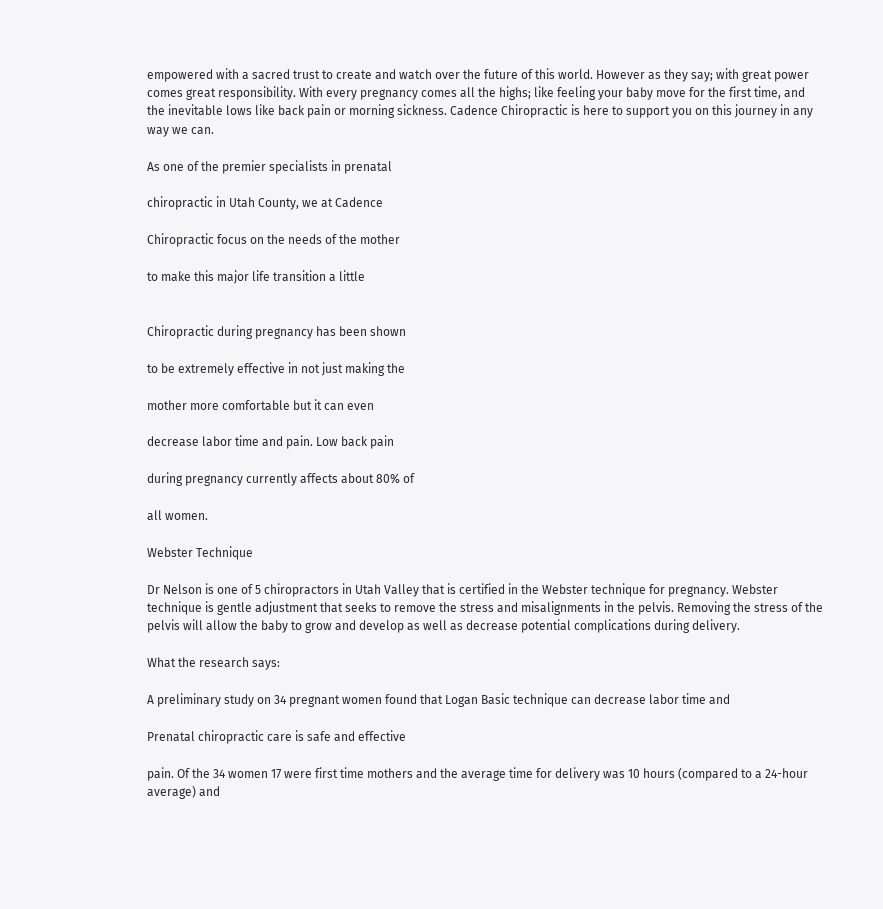empowered with a sacred trust to create and watch over the future of this world. However as they say; with great power comes great responsibility. With every pregnancy comes all the highs; like feeling your baby move for the first time, and the inevitable lows like back pain or morning sickness. Cadence Chiropractic is here to support you on this journey in any way we can.

As one of the premier specialists in prenatal

chiropractic in Utah County, we at Cadence

Chiropractic focus on the needs of the mother

to make this major life transition a little


Chiropractic during pregnancy has been shown

to be extremely effective in not just making the

mother more comfortable but it can even

decrease labor time and pain. Low back pain

during pregnancy currently affects about 80% of

all women.

Webster Technique

Dr Nelson is one of 5 chiropractors in Utah Valley that is certified in the Webster technique for pregnancy. Webster technique is gentle adjustment that seeks to remove the stress and misalignments in the pelvis. Removing the stress of the pelvis will allow the baby to grow and develop as well as decrease potential complications during delivery.

What the research says:

A preliminary study on 34 pregnant women found that Logan Basic technique can decrease labor time and

Prenatal chiropractic care is safe and effective

pain. Of the 34 women 17 were first time mothers and the average time for delivery was 10 hours (compared to a 24-hour average) and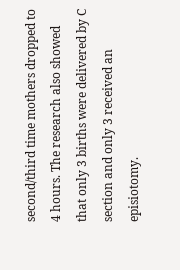second/third time mothers dropped to 4 hours. The research also showed that only 3 births were delivered by C section and only 3 received an episiotomy.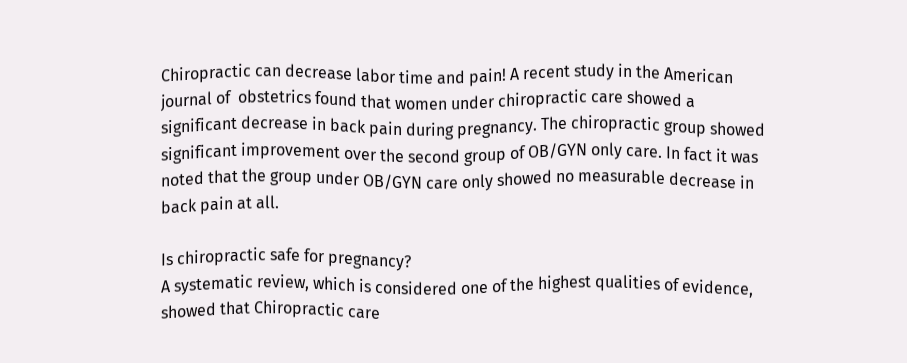Chiropractic can decrease labor time and pain! A recent study in the American journal of  obstetrics found that women under chiropractic care showed a significant decrease in back pain during pregnancy. The chiropractic group showed significant improvement over the second group of OB/GYN only care. In fact it was noted that the group under OB/GYN care only showed no measurable decrease in back pain at all.

Is chiropractic safe for pregnancy?
A systematic review, which is considered one of the highest qualities of evidence, showed that Chiropractic care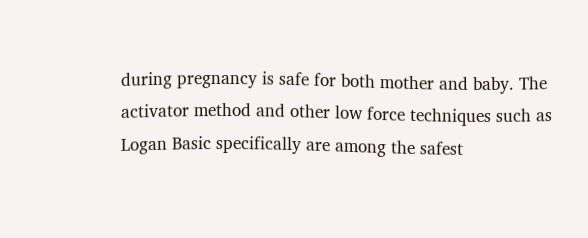during pregnancy is safe for both mother and baby. The activator method and other low force techniques such as Logan Basic specifically are among the safest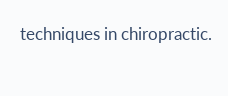techniques in chiropractic.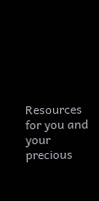Resources for you and your precious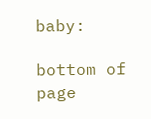baby:

bottom of page